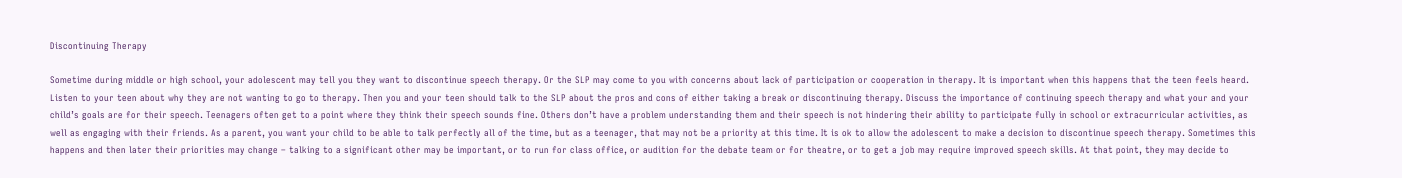Discontinuing Therapy

Sometime during middle or high school, your adolescent may tell you they want to discontinue speech therapy. Or the SLP may come to you with concerns about lack of participation or cooperation in therapy. It is important when this happens that the teen feels heard. Listen to your teen about why they are not wanting to go to therapy. Then you and your teen should talk to the SLP about the pros and cons of either taking a break or discontinuing therapy. Discuss the importance of continuing speech therapy and what your and your child’s goals are for their speech. Teenagers often get to a point where they think their speech sounds fine. Others don’t have a problem understanding them and their speech is not hindering their ability to participate fully in school or extracurricular activities, as well as engaging with their friends. As a parent, you want your child to be able to talk perfectly all of the time, but as a teenager, that may not be a priority at this time. It is ok to allow the adolescent to make a decision to discontinue speech therapy. Sometimes this happens and then later their priorities may change – talking to a significant other may be important, or to run for class office, or audition for the debate team or for theatre, or to get a job may require improved speech skills. At that point, they may decide to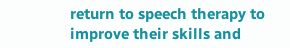return to speech therapy to improve their skills and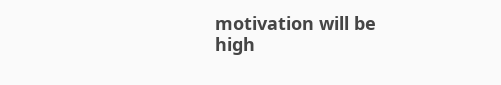motivation will be high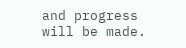and progress will be made.